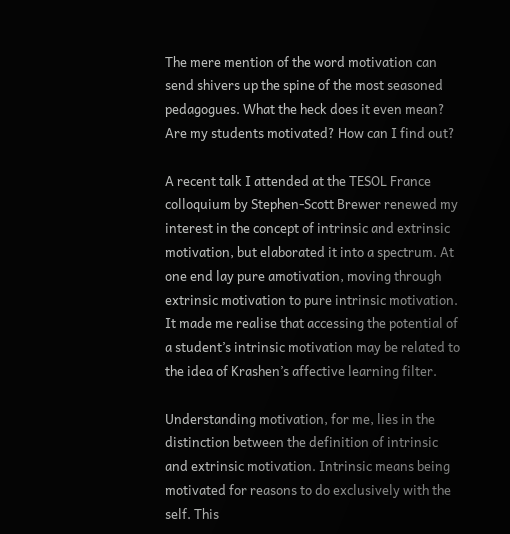The mere mention of the word motivation can send shivers up the spine of the most seasoned pedagogues. What the heck does it even mean? Are my students motivated? How can I find out?

A recent talk I attended at the TESOL France colloquium by Stephen-Scott Brewer renewed my interest in the concept of intrinsic and extrinsic motivation, but elaborated it into a spectrum. At one end lay pure amotivation, moving through extrinsic motivation to pure intrinsic motivation. It made me realise that accessing the potential of a student’s intrinsic motivation may be related to the idea of Krashen’s affective learning filter.

Understanding motivation, for me, lies in the distinction between the definition of intrinsic and extrinsic motivation. Intrinsic means being motivated for reasons to do exclusively with the self. This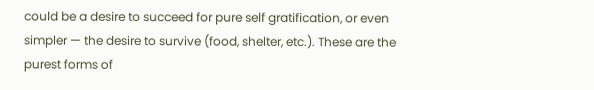could be a desire to succeed for pure self gratification, or even simpler — the desire to survive (food, shelter, etc.). These are the purest forms of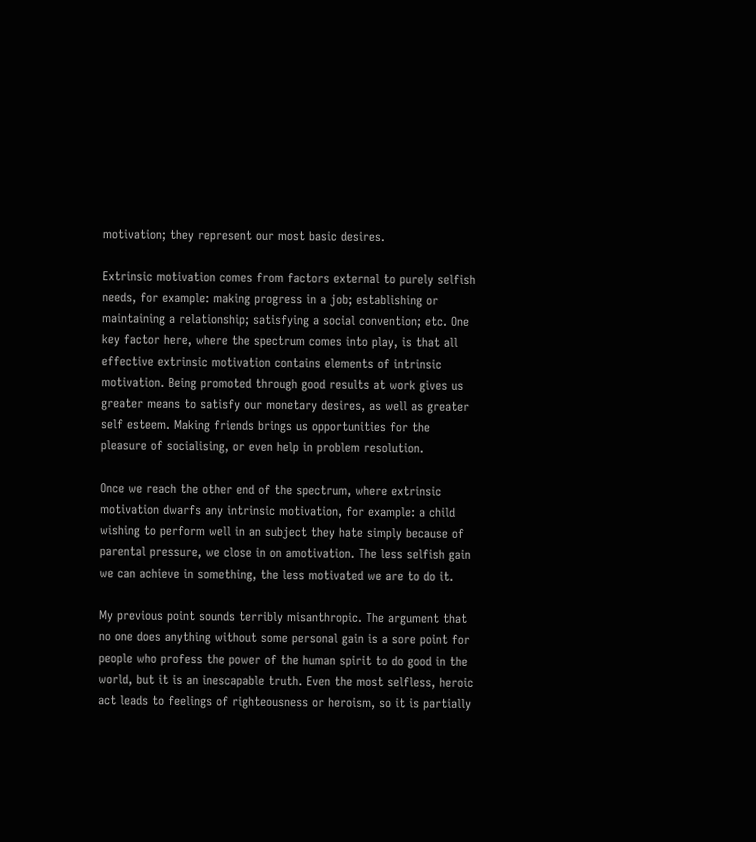motivation; they represent our most basic desires.

Extrinsic motivation comes from factors external to purely selfish needs, for example: making progress in a job; establishing or maintaining a relationship; satisfying a social convention; etc. One key factor here, where the spectrum comes into play, is that all effective extrinsic motivation contains elements of intrinsic motivation. Being promoted through good results at work gives us greater means to satisfy our monetary desires, as well as greater self esteem. Making friends brings us opportunities for the pleasure of socialising, or even help in problem resolution.

Once we reach the other end of the spectrum, where extrinsic motivation dwarfs any intrinsic motivation, for example: a child wishing to perform well in an subject they hate simply because of parental pressure, we close in on amotivation. The less selfish gain we can achieve in something, the less motivated we are to do it.

My previous point sounds terribly misanthropic. The argument that no one does anything without some personal gain is a sore point for people who profess the power of the human spirit to do good in the world, but it is an inescapable truth. Even the most selfless, heroic act leads to feelings of righteousness or heroism, so it is partially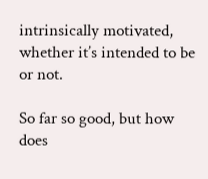intrinsically motivated, whether it’s intended to be or not.

So far so good, but how does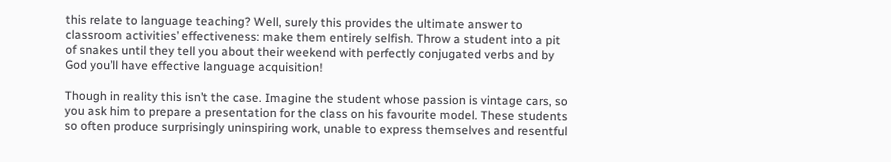this relate to language teaching? Well, surely this provides the ultimate answer to classroom activities’ effectiveness: make them entirely selfish. Throw a student into a pit of snakes until they tell you about their weekend with perfectly conjugated verbs and by God you’ll have effective language acquisition!

Though in reality this isn’t the case. Imagine the student whose passion is vintage cars, so you ask him to prepare a presentation for the class on his favourite model. These students so often produce surprisingly uninspiring work, unable to express themselves and resentful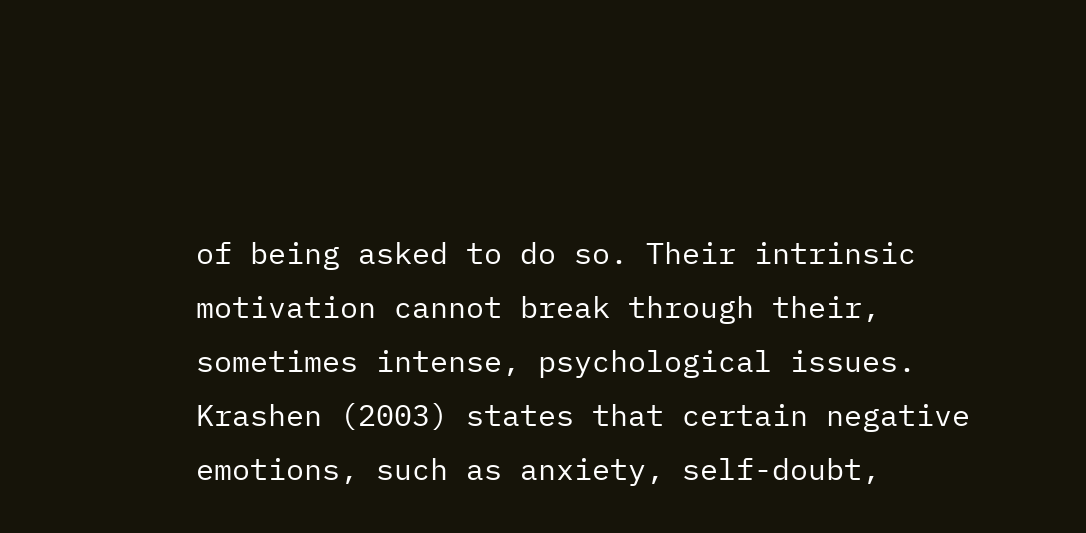of being asked to do so. Their intrinsic motivation cannot break through their, sometimes intense, psychological issues. Krashen (2003) states that certain negative emotions, such as anxiety, self-doubt,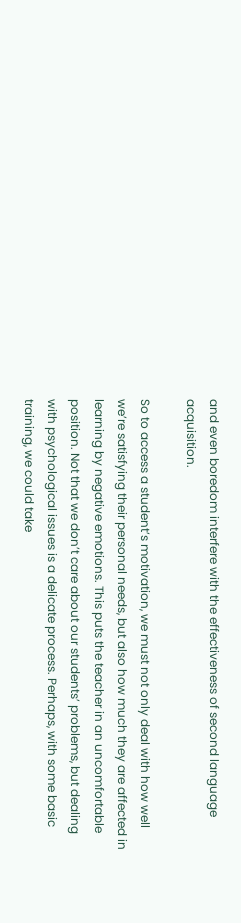and even boredom interfere with the effectiveness of second language acquisition.

So to access a student’s motivation, we must not only deal with how well we’re satisfying their personal needs, but also how much they are affected in learning by negative emotions. This puts the teacher in an uncomfortable position. Not that we don’t care about our students’ problems, but dealing with psychological issues is a delicate process. Perhaps, with some basic training, we could take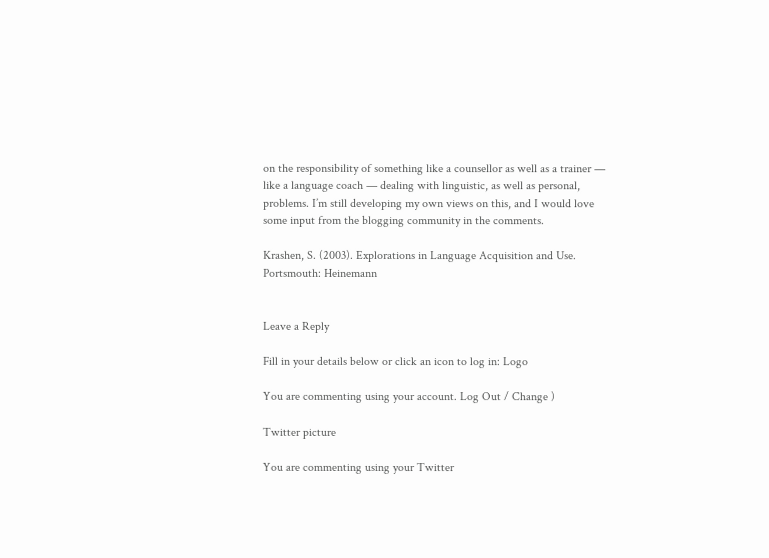on the responsibility of something like a counsellor as well as a trainer — like a language coach — dealing with linguistic, as well as personal, problems. I’m still developing my own views on this, and I would love some input from the blogging community in the comments.

Krashen, S. (2003). Explorations in Language Acquisition and Use. Portsmouth: Heinemann


Leave a Reply

Fill in your details below or click an icon to log in: Logo

You are commenting using your account. Log Out / Change )

Twitter picture

You are commenting using your Twitter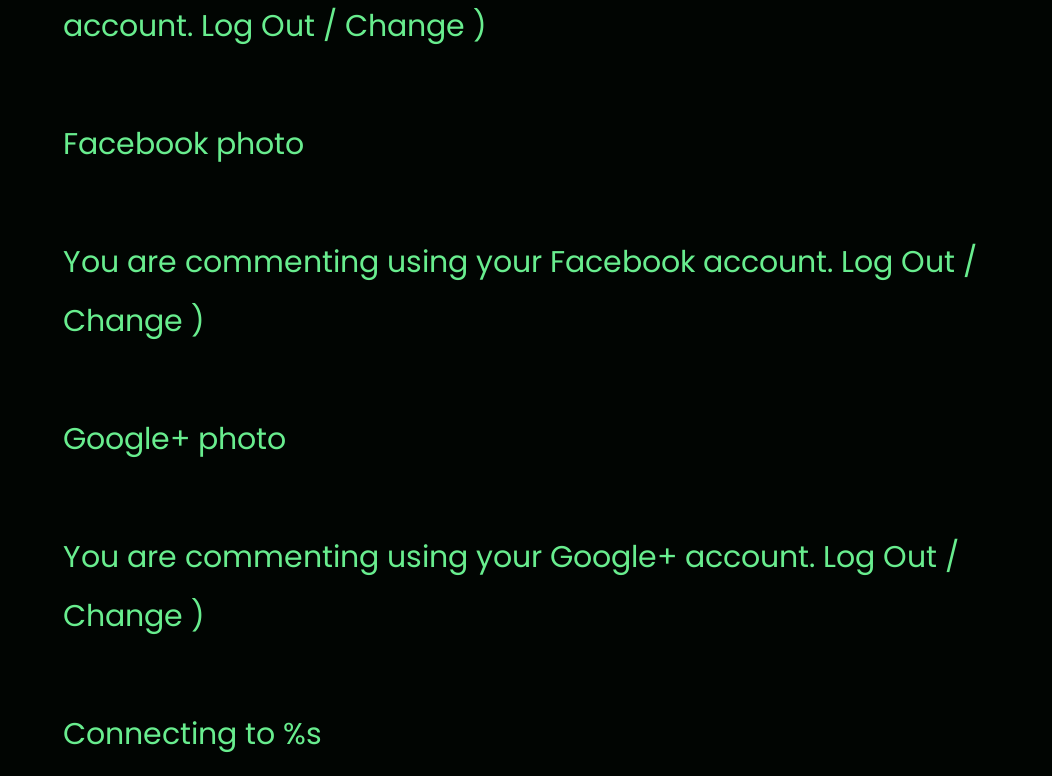account. Log Out / Change )

Facebook photo

You are commenting using your Facebook account. Log Out / Change )

Google+ photo

You are commenting using your Google+ account. Log Out / Change )

Connecting to %s